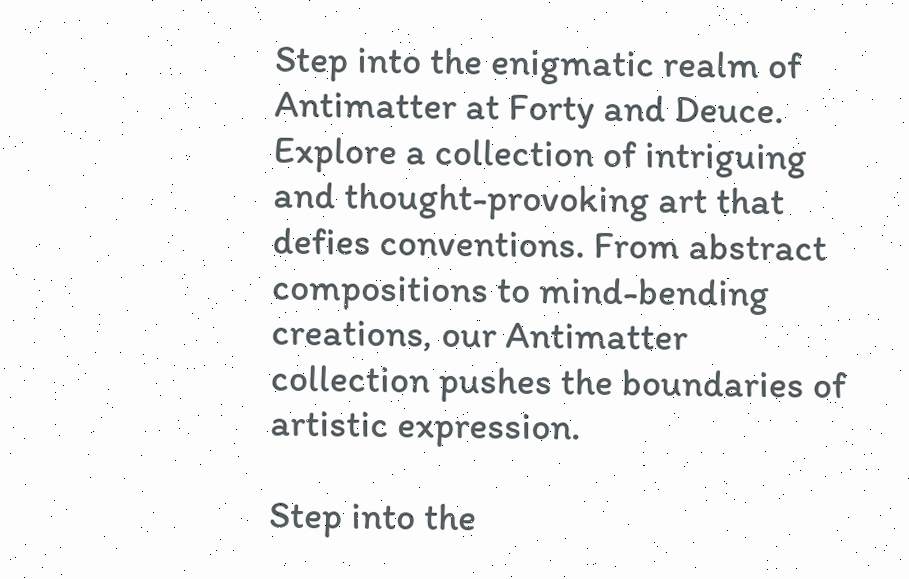Step into the enigmatic realm of Antimatter at Forty and Deuce. Explore a collection of intriguing and thought-provoking art that defies conventions. From abstract compositions to mind-bending creations, our Antimatter collection pushes the boundaries of artistic expression.

Step into the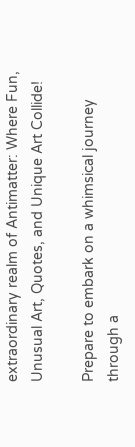extraordinary realm of Antimatter: Where Fun, Unusual Art, Quotes, and Unique Art Collide!

Prepare to embark on a whimsical journey through a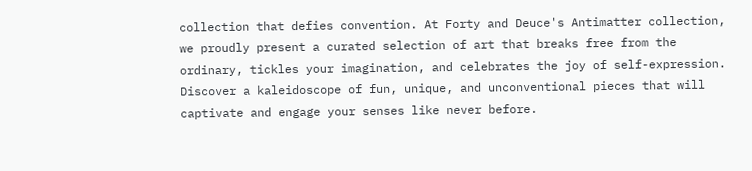collection that defies convention. At Forty and Deuce's Antimatter collection, we proudly present a curated selection of art that breaks free from the ordinary, tickles your imagination, and celebrates the joy of self-expression. Discover a kaleidoscope of fun, unique, and unconventional pieces that will captivate and engage your senses like never before.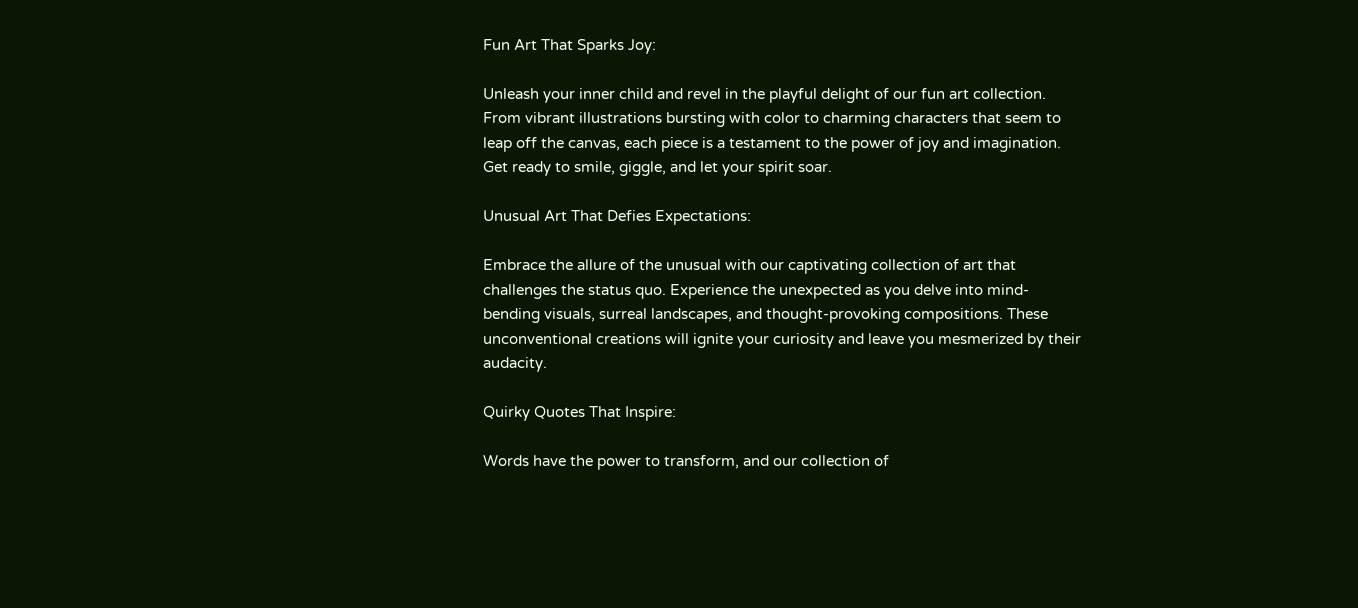Fun Art That Sparks Joy:

Unleash your inner child and revel in the playful delight of our fun art collection. From vibrant illustrations bursting with color to charming characters that seem to leap off the canvas, each piece is a testament to the power of joy and imagination. Get ready to smile, giggle, and let your spirit soar.

Unusual Art That Defies Expectations:

Embrace the allure of the unusual with our captivating collection of art that challenges the status quo. Experience the unexpected as you delve into mind-bending visuals, surreal landscapes, and thought-provoking compositions. These unconventional creations will ignite your curiosity and leave you mesmerized by their audacity.

Quirky Quotes That Inspire:

Words have the power to transform, and our collection of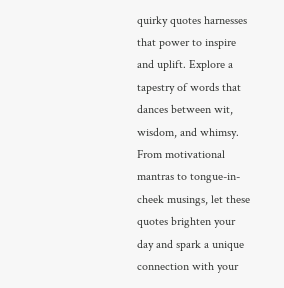quirky quotes harnesses that power to inspire and uplift. Explore a tapestry of words that dances between wit, wisdom, and whimsy. From motivational mantras to tongue-in-cheek musings, let these quotes brighten your day and spark a unique connection with your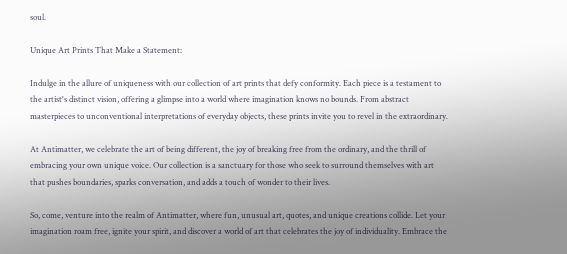soul.

Unique Art Prints That Make a Statement:

Indulge in the allure of uniqueness with our collection of art prints that defy conformity. Each piece is a testament to the artist's distinct vision, offering a glimpse into a world where imagination knows no bounds. From abstract masterpieces to unconventional interpretations of everyday objects, these prints invite you to revel in the extraordinary.

At Antimatter, we celebrate the art of being different, the joy of breaking free from the ordinary, and the thrill of embracing your own unique voice. Our collection is a sanctuary for those who seek to surround themselves with art that pushes boundaries, sparks conversation, and adds a touch of wonder to their lives.

So, come, venture into the realm of Antimatter, where fun, unusual art, quotes, and unique creations collide. Let your imagination roam free, ignite your spirit, and discover a world of art that celebrates the joy of individuality. Embrace the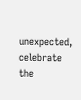unexpected, celebrate the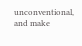unconventional, and make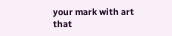your mark with art that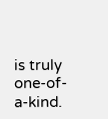is truly one-of-a-kind.